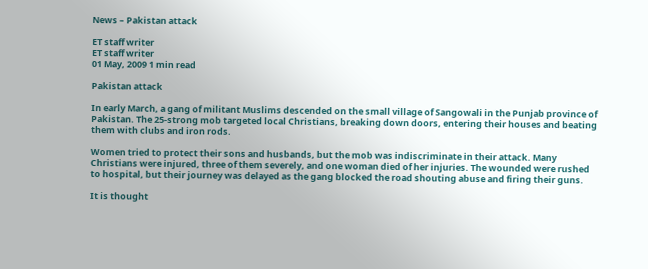News – Pakistan attack

ET staff writer
ET staff writer
01 May, 2009 1 min read

Pakistan attack

In early March, a gang of militant Muslims descended on the small village of Sangowali in the Punjab province of Pakistan. The 25-strong mob targeted local Christians, breaking down doors, entering their houses and beating them with clubs and iron rods.

Women tried to protect their sons and husbands, but the mob was indiscriminate in their attack. Many Christians were injured, three of them severely, and one woman died of her injuries. The wounded were rushed to hospital, but their journey was delayed as the gang blocked the road shouting abuse and firing their guns.

It is thought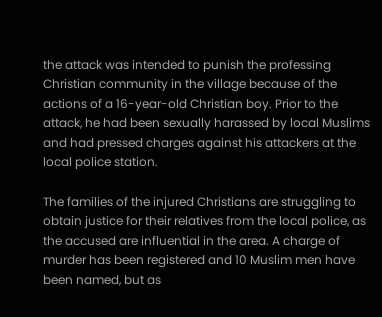the attack was intended to punish the professing Christian community in the village because of the actions of a 16-year-old Christian boy. Prior to the attack, he had been sexually harassed by local Muslims and had pressed charges against his attackers at the local police station.

The families of the injured Christians are struggling to obtain justice for their relatives from the local police, as the accused are influential in the area. A charge of murder has been registered and 10 Muslim men have been named, but as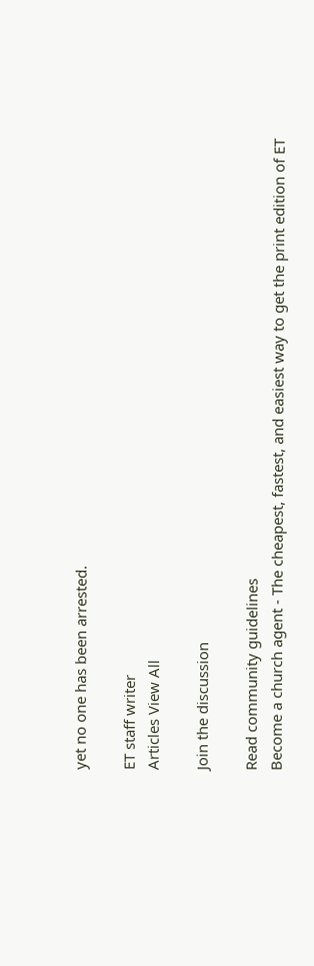yet no one has been arrested.

ET staff writer
Articles View All

Join the discussion

Read community guidelines
Become a church agent - The cheapest, fastest, and easiest way to get the print edition of ET